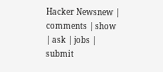Hacker Newsnew | comments | show | ask | jobs | submit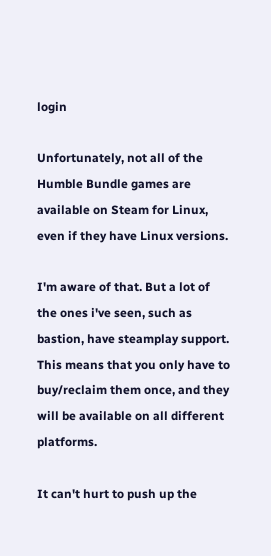login

Unfortunately, not all of the Humble Bundle games are available on Steam for Linux, even if they have Linux versions.

I'm aware of that. But a lot of the ones i've seen, such as bastion, have steamplay support. This means that you only have to buy/reclaim them once, and they will be available on all different platforms.

It can't hurt to push up the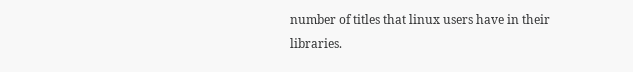number of titles that linux users have in their libraries.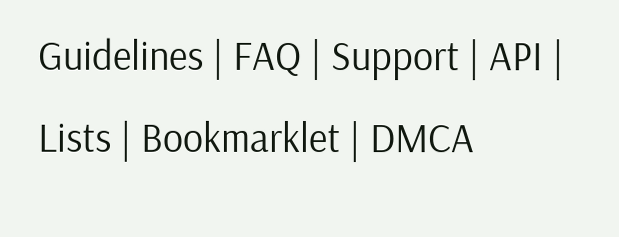Guidelines | FAQ | Support | API | Lists | Bookmarklet | DMCA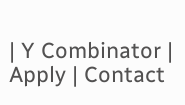| Y Combinator | Apply | Contact